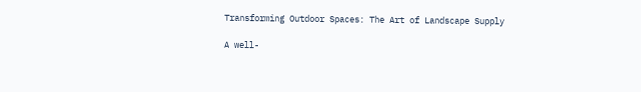Transforming Outdoor Spaces: The Art of Landscape Supply

A well-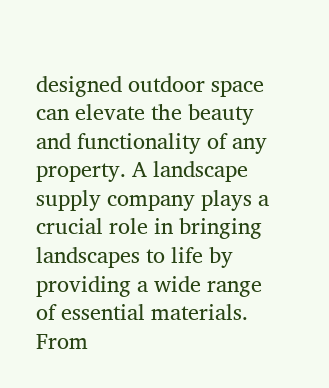designed outdoor space can elevate the beauty and functionality of any property. A landscape supply company plays a crucial role in bringing landscapes to life by providing a wide range of essential materials. From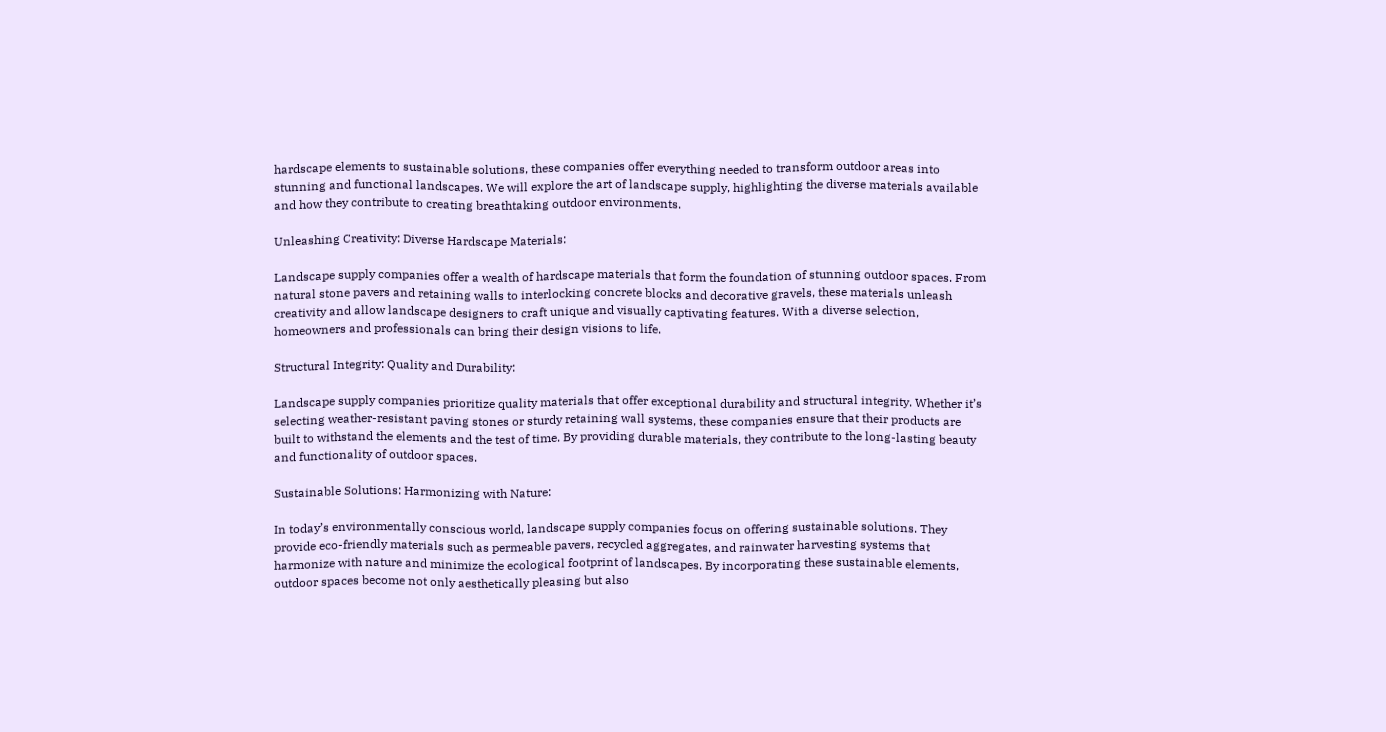hardscape elements to sustainable solutions, these companies offer everything needed to transform outdoor areas into stunning and functional landscapes. We will explore the art of landscape supply, highlighting the diverse materials available and how they contribute to creating breathtaking outdoor environments.

Unleashing Creativity: Diverse Hardscape Materials:

Landscape supply companies offer a wealth of hardscape materials that form the foundation of stunning outdoor spaces. From natural stone pavers and retaining walls to interlocking concrete blocks and decorative gravels, these materials unleash creativity and allow landscape designers to craft unique and visually captivating features. With a diverse selection, homeowners and professionals can bring their design visions to life.

Structural Integrity: Quality and Durability:

Landscape supply companies prioritize quality materials that offer exceptional durability and structural integrity. Whether it’s selecting weather-resistant paving stones or sturdy retaining wall systems, these companies ensure that their products are built to withstand the elements and the test of time. By providing durable materials, they contribute to the long-lasting beauty and functionality of outdoor spaces.

Sustainable Solutions: Harmonizing with Nature:

In today’s environmentally conscious world, landscape supply companies focus on offering sustainable solutions. They provide eco-friendly materials such as permeable pavers, recycled aggregates, and rainwater harvesting systems that harmonize with nature and minimize the ecological footprint of landscapes. By incorporating these sustainable elements, outdoor spaces become not only aesthetically pleasing but also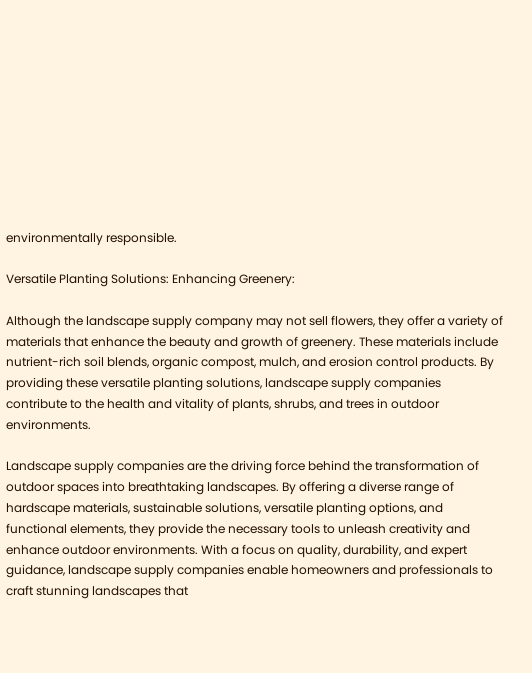environmentally responsible.

Versatile Planting Solutions: Enhancing Greenery:

Although the landscape supply company may not sell flowers, they offer a variety of materials that enhance the beauty and growth of greenery. These materials include nutrient-rich soil blends, organic compost, mulch, and erosion control products. By providing these versatile planting solutions, landscape supply companies contribute to the health and vitality of plants, shrubs, and trees in outdoor environments.

Landscape supply companies are the driving force behind the transformation of outdoor spaces into breathtaking landscapes. By offering a diverse range of hardscape materials, sustainable solutions, versatile planting options, and functional elements, they provide the necessary tools to unleash creativity and enhance outdoor environments. With a focus on quality, durability, and expert guidance, landscape supply companies enable homeowners and professionals to craft stunning landscapes that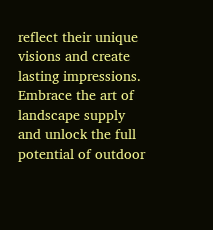reflect their unique visions and create lasting impressions. Embrace the art of landscape supply and unlock the full potential of outdoor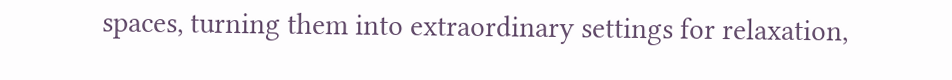spaces, turning them into extraordinary settings for relaxation,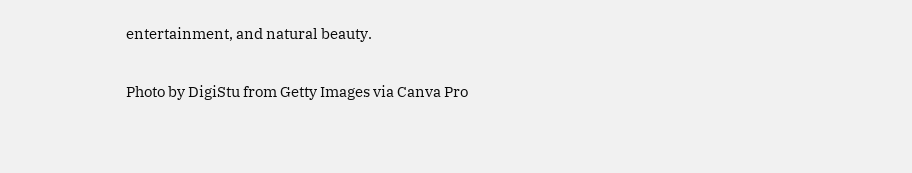entertainment, and natural beauty.

Photo by DigiStu from Getty Images via Canva Pro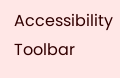Accessibility Toolbar